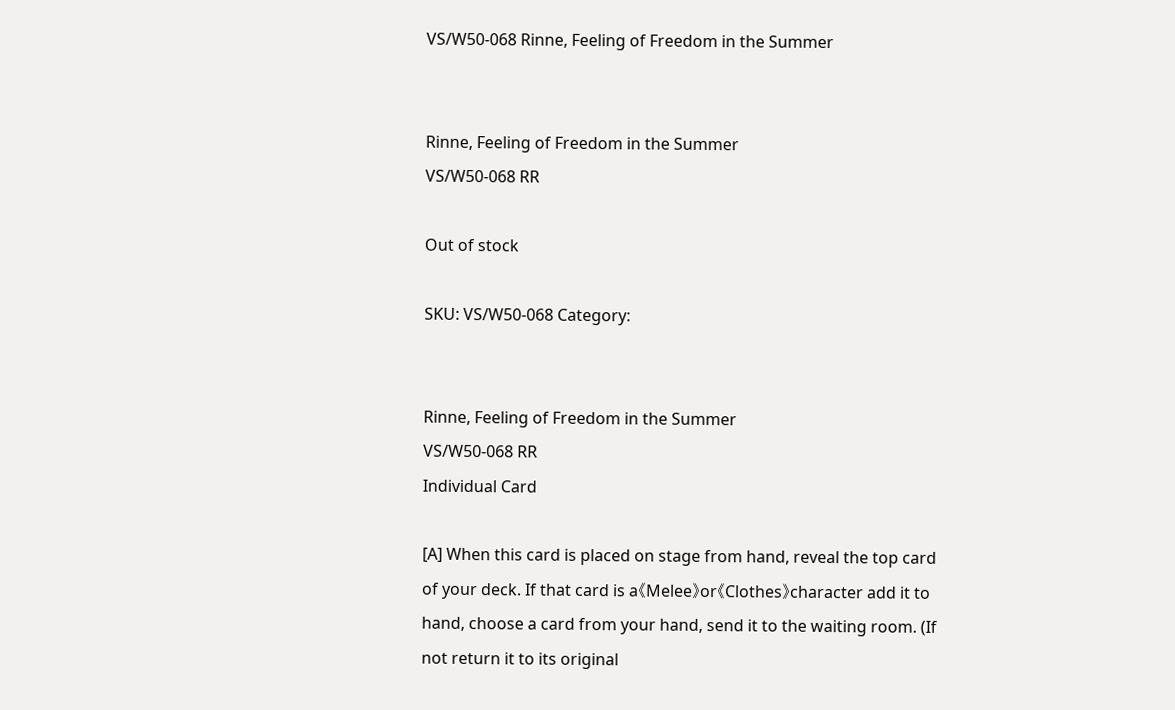VS/W50-068 Rinne, Feeling of Freedom in the Summer


Rinne, Feeling of Freedom in the Summer
VS/W50-068 RR

Out of stock

SKU: VS/W50-068 Category:


Rinne, Feeling of Freedom in the Summer
VS/W50-068 RR
Individual Card

[A] When this card is placed on stage from hand, reveal the top card of your deck. If that card is a《Melee》or《Clothes》character add it to hand, choose a card from your hand, send it to the waiting room. (If not return it to its original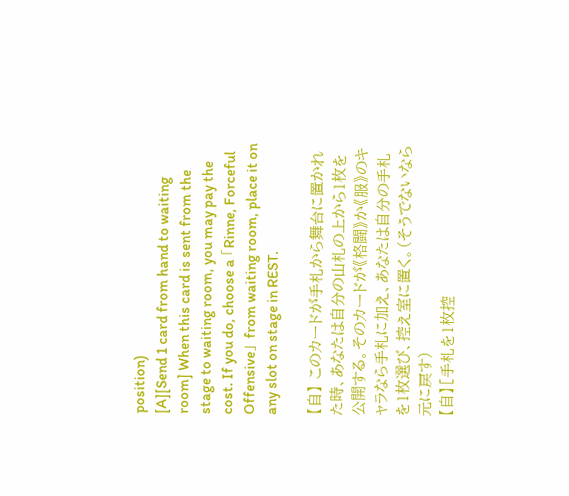position)
[A][Send 1 card from hand to waiting room] When this card is sent from the stage to waiting room, you may pay the cost. If you do, choose a 「Rinne, Forceful Offensive」 from waiting room, place it on any slot on stage in REST.

【自】 このカードが手札から舞台に置かれた時、あなたは自分の山札の上から1枚を公開する。そのカードが《格闘》か《服》のキャラなら手札に加え、あなたは自分の手札を1枚選び、控え室に置く。(そうでないなら元に戻す)
【自】[手札を1枚控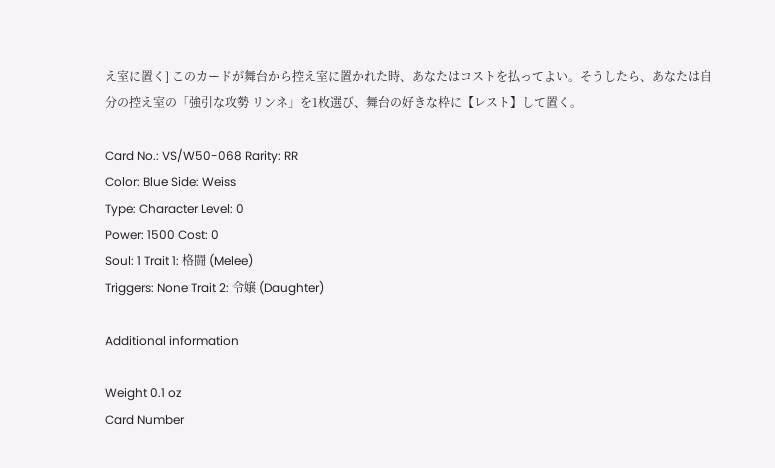え室に置く] このカードが舞台から控え室に置かれた時、あなたはコストを払ってよい。そうしたら、あなたは自分の控え室の「強引な攻勢 リンネ」を1枚選び、舞台の好きな枠に【レスト】して置く。

Card No.: VS/W50-068 Rarity: RR
Color: Blue Side: Weiss
Type: Character Level: 0
Power: 1500 Cost: 0
Soul: 1 Trait 1: 格闘 (Melee)
Triggers: None Trait 2: 令嬢 (Daughter)

Additional information

Weight 0.1 oz
Card Number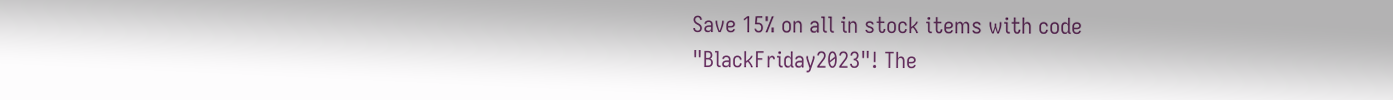Save 15% on all in stock items with code "BlackFriday2023"! The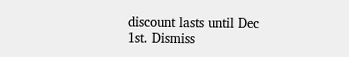discount lasts until Dec 1st. Dismiss